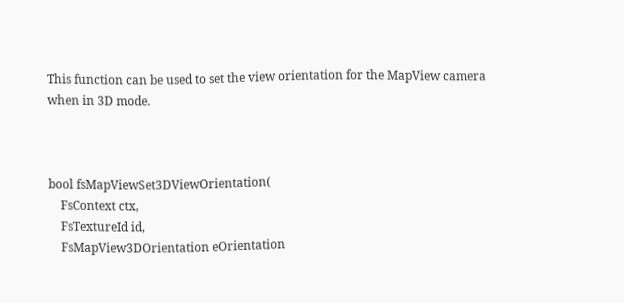This function can be used to set the view orientation for the MapView camera when in 3D mode.



bool fsMapViewSet3DViewOrientation(
    FsContext ctx,
    FsTextureId id,
    FsMapView3DOrientation eOrientation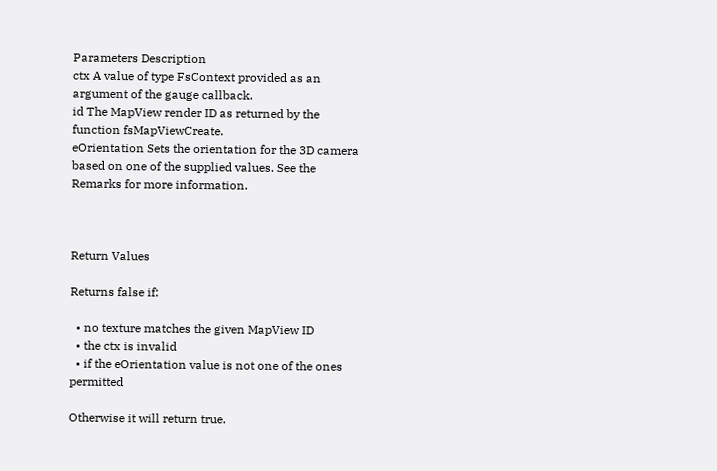Parameters Description
ctx A value of type FsContext provided as an argument of the gauge callback.
id The MapView render ID as returned by the function fsMapViewCreate.
eOrientation Sets the orientation for the 3D camera based on one of the supplied values. See the Remarks for more information.



Return Values

Returns false if:

  • no texture matches the given MapView ID
  • the ctx is invalid
  • if the eOrientation value is not one of the ones permitted

Otherwise it will return true.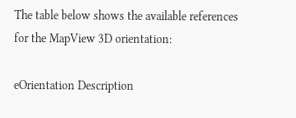The table below shows the available references for the MapView 3D orientation:

eOrientation Description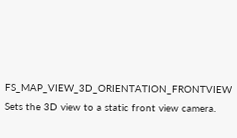FS_MAP_VIEW_3D_ORIENTATION_FRONTVIEW Sets the 3D view to a static front view camera.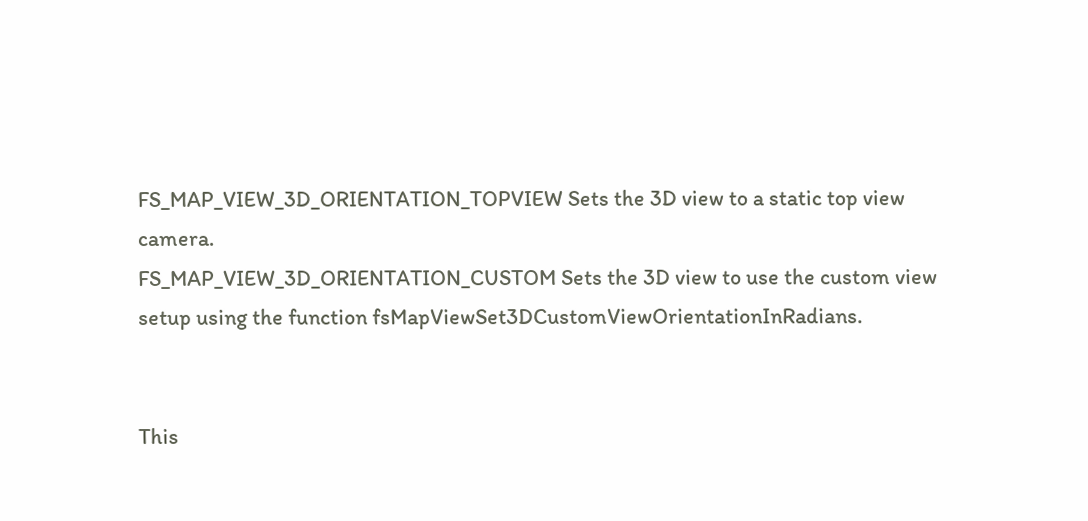FS_MAP_VIEW_3D_ORIENTATION_TOPVIEW Sets the 3D view to a static top view camera.
FS_MAP_VIEW_3D_ORIENTATION_CUSTOM Sets the 3D view to use the custom view setup using the function fsMapViewSet3DCustomViewOrientationInRadians.


This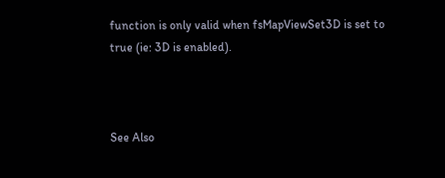function is only valid when fsMapViewSet3D is set to true (ie: 3D is enabled).



See Also